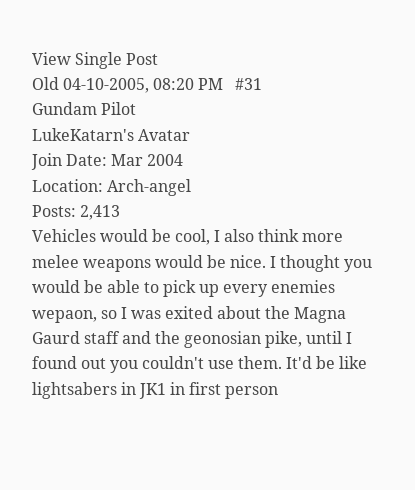View Single Post
Old 04-10-2005, 08:20 PM   #31
Gundam Pilot
LukeKatarn's Avatar
Join Date: Mar 2004
Location: Arch-angel
Posts: 2,413
Vehicles would be cool, I also think more melee weapons would be nice. I thought you would be able to pick up every enemies wepaon, so I was exited about the Magna Gaurd staff and the geonosian pike, until I found out you couldn't use them. It'd be like lightsabers in JK1 in first person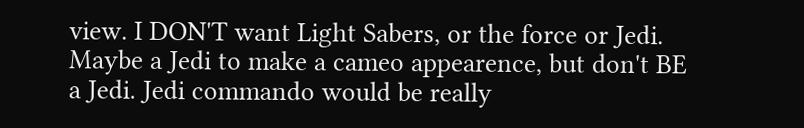view. I DON'T want Light Sabers, or the force or Jedi. Maybe a Jedi to make a cameo appearence, but don't BE a Jedi. Jedi commando would be really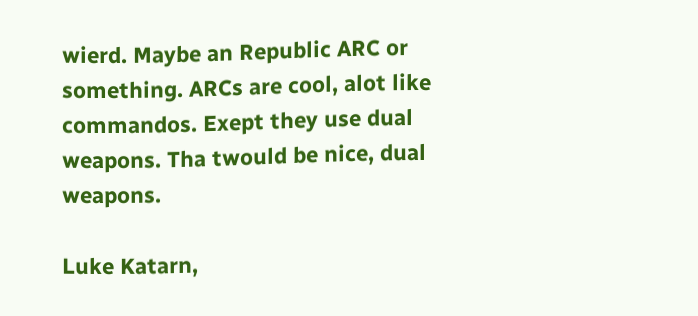wierd. Maybe an Republic ARC or something. ARCs are cool, alot like commandos. Exept they use dual weapons. Tha twould be nice, dual weapons.

Luke Katarn,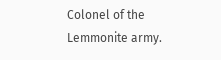Colonel of the Lemmonite army.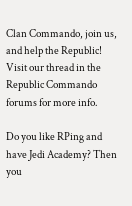Clan Commando, join us, and help the Republic! Visit our thread in the Republic Commando forums for more info.

Do you like RPing and have Jedi Academy? Then you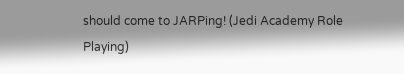should come to JARPing! (Jedi Academy Role Playing)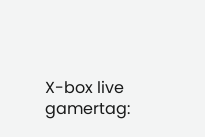X-box live gamertag: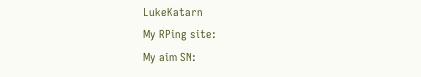LukeKatarn
My RPing site:
My aim SN: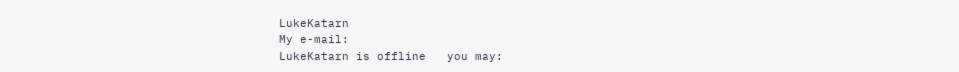LukeKatarn
My e-mail:
LukeKatarn is offline   you may: